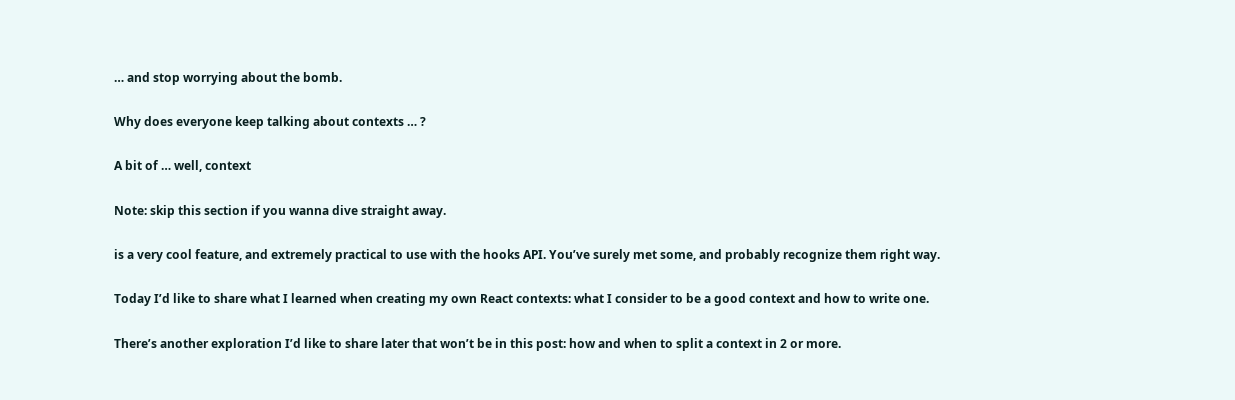… and stop worrying about the bomb.

Why does everyone keep talking about contexts … ?

A bit of … well, context

Note: skip this section if you wanna dive straight away.

is a very cool feature, and extremely practical to use with the hooks API. You’ve surely met some, and probably recognize them right way.

Today I’d like to share what I learned when creating my own React contexts: what I consider to be a good context and how to write one.

There’s another exploration I’d like to share later that won’t be in this post: how and when to split a context in 2 or more.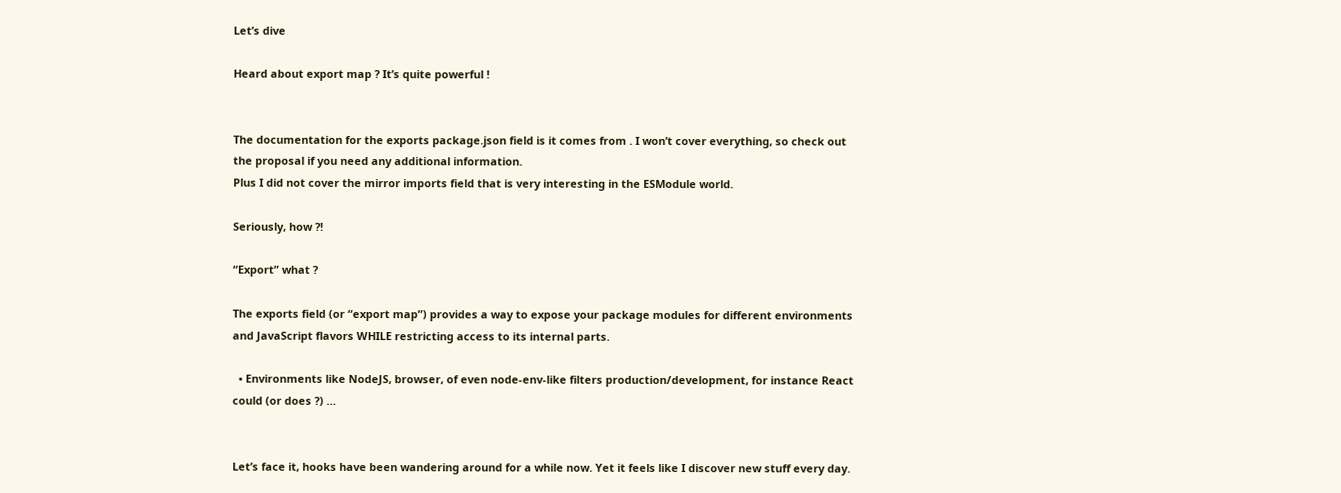Let’s dive

Heard about export map ? It’s quite powerful !


The documentation for the exports package.json field is it comes from . I won’t cover everything, so check out the proposal if you need any additional information.
Plus I did not cover the mirror imports field that is very interesting in the ESModule world.

Seriously, how ?!

“Export” what ?

The exports field (or “export map”) provides a way to expose your package modules for different environments and JavaScript flavors WHILE restricting access to its internal parts.

  • Environments like NodeJS, browser, of even node-env-like filters production/development, for instance React could (or does ?) …


Let’s face it, hooks have been wandering around for a while now. Yet it feels like I discover new stuff every day.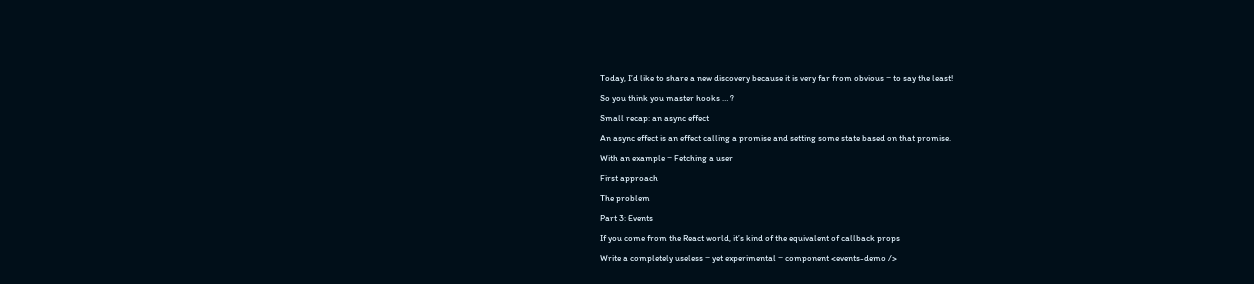Today, I’d like to share a new discovery because it is very far from obvious − to say the least!

So you think you master hooks … ?

Small recap: an async effect

An async effect is an effect calling a promise and setting some state based on that promise.

With an example − Fetching a user

First approach

The problem

Part 3: Events

If you come from the React world, it’s kind of the equivalent of callback props

Write a completely useless − yet experimental − component <events-demo />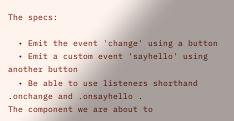The specs:

  • Emit the event 'change' using a button
  • Emit a custom event 'sayhello' using another button
  • Be able to use listeners shorthand .onchange and .onsayhello .
The component we are about to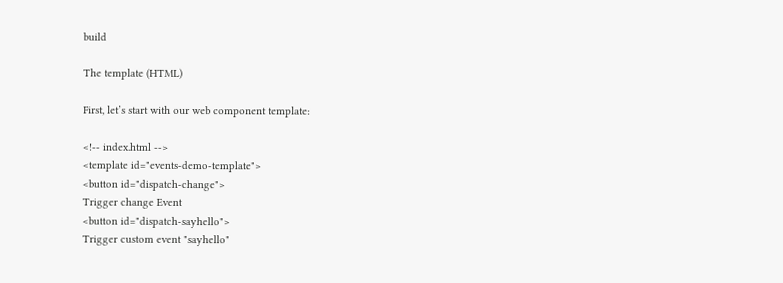build

The template (HTML)

First, let’s start with our web component template:

<!-- index.html -->
<template id="events-demo-template">
<button id="dispatch-change">
Trigger change Event
<button id="dispatch-sayhello">
Trigger custom event "sayhello"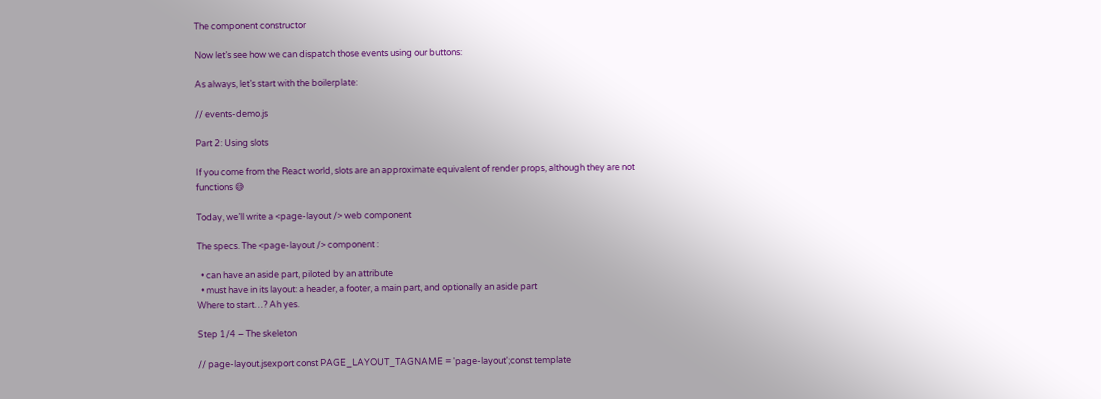The component constructor

Now let’s see how we can dispatch those events using our buttons:

As always, let’s start with the boilerplate:

// events-demo.js

Part 2: Using slots

If you come from the React world, slots are an approximate equivalent of render props, although they are not functions 😅

Today, we’ll write a <page-layout /> web component

The specs. The <page-layout /> component :

  • can have an aside part, piloted by an attribute
  • must have in its layout: a header, a footer, a main part, and optionally an aside part
Where to start…? Ah yes.

Step 1/4 − The skeleton

// page-layout.jsexport const PAGE_LAYOUT_TAGNAME = 'page-layout';const template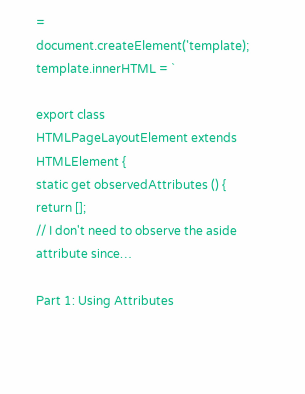= document.createElement('template);
template.innerHTML = `

export class HTMLPageLayoutElement extends HTMLElement {
static get observedAttributes () {
return [];
// I don't need to observe the aside attribute since…

Part 1: Using Attributes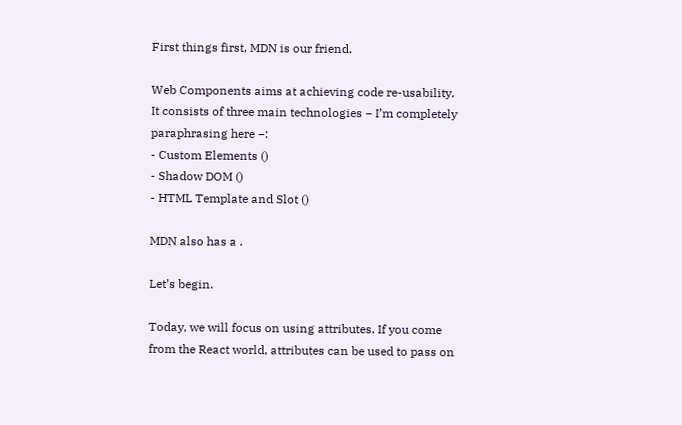First things first, MDN is our friend.

Web Components aims at achieving code re-usability. It consists of three main technologies − I’m completely paraphrasing here −:
- Custom Elements ()
- Shadow DOM ()
- HTML Template and Slot ()

MDN also has a .

Let’s begin.

Today, we will focus on using attributes. If you come from the React world, attributes can be used to pass on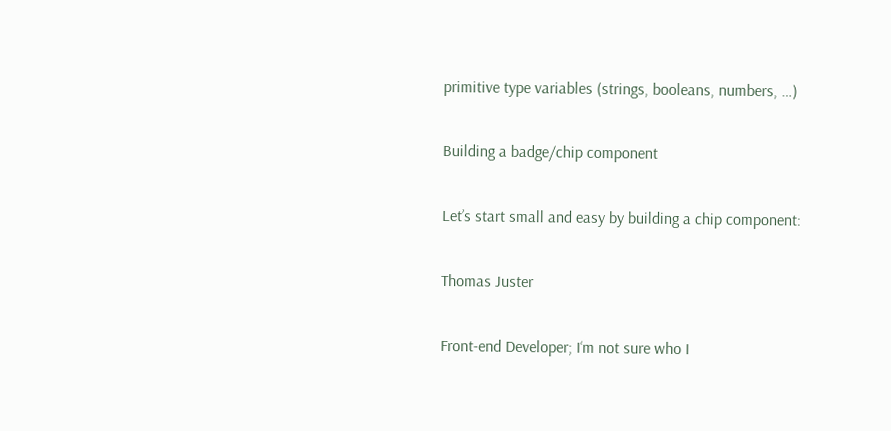primitive type variables (strings, booleans, numbers, …)

Building a badge/chip component

Let’s start small and easy by building a chip component:

Thomas Juster

Front-end Developer; I‘m not sure who I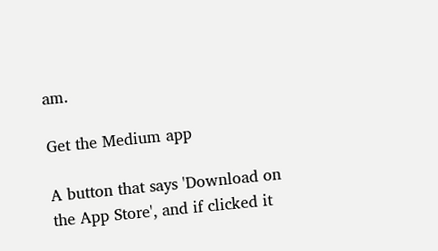am.

Get the Medium app

A button that says 'Download on the App Store', and if clicked it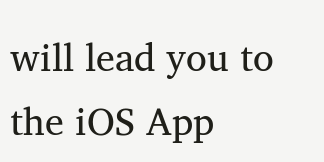will lead you to the iOS App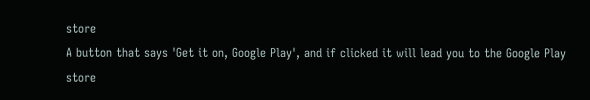store
A button that says 'Get it on, Google Play', and if clicked it will lead you to the Google Play store